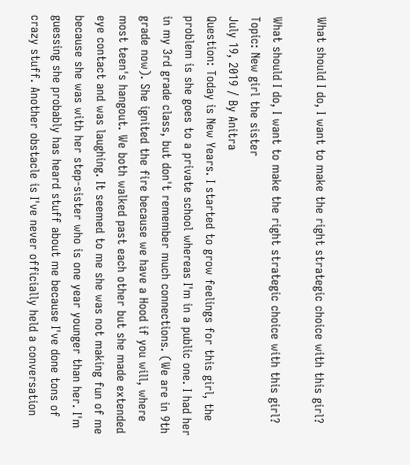What should I do, I want to make the right strategic choice with this girl?

What should I do, I want to make the right strategic choice with this girl? Topic: New girl the sister
July 19, 2019 / By Anitra
Question: Today is New Years. I started to grow feelings for this girl, the problem is she goes to a private school whereas I'm in a public one. I had her in my 3rd grade class, but don't remember much connections. (We are in 9th grade now). She ignited the fire because we have a Hood if you will, where most teen's hangout. We both walked past each other but she made extended eye contact and was laughing. It seemed to me she was not making fun of me because she was with her step-sister who is one year younger than her. I'm guessing she probably has heard stuff about me because I've done tons of crazy stuff. Another obstacle is I've never officially held a conversation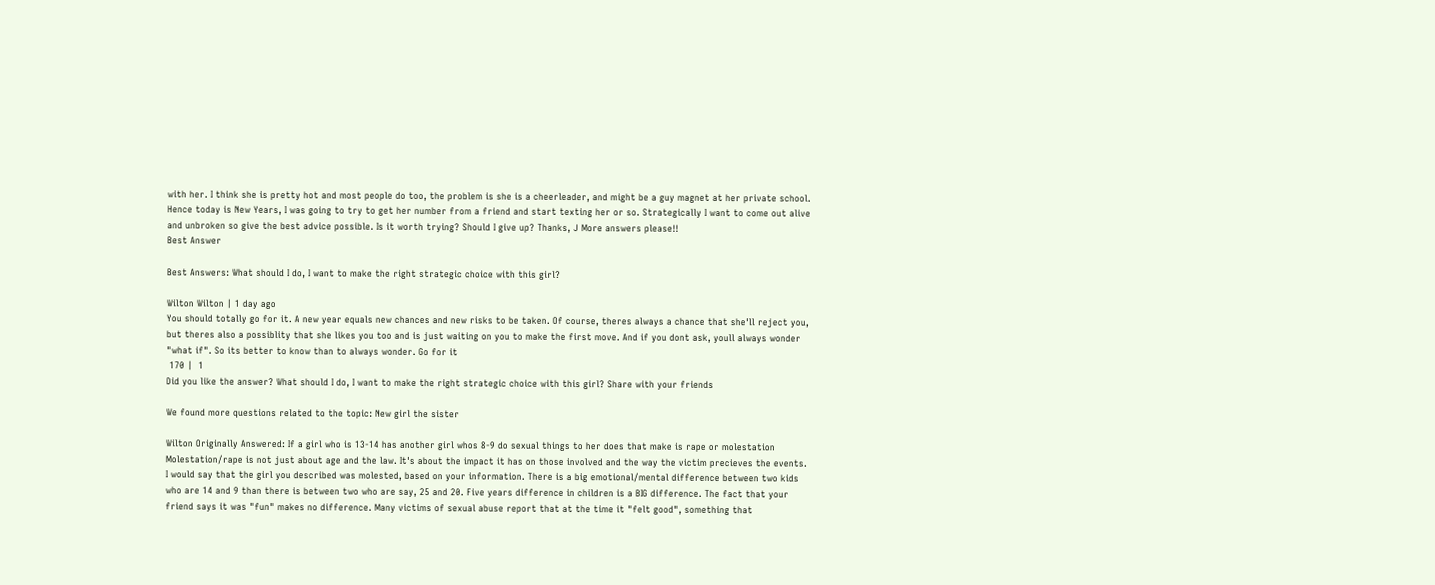with her. I think she is pretty hot and most people do too, the problem is she is a cheerleader, and might be a guy magnet at her private school. Hence today is New Years, I was going to try to get her number from a friend and start texting her or so. Strategically I want to come out alive and unbroken so give the best advice possible. Is it worth trying? Should I give up? Thanks, J More answers please!!
Best Answer

Best Answers: What should I do, I want to make the right strategic choice with this girl?

Wilton Wilton | 1 day ago
You should totally go for it. A new year equals new chances and new risks to be taken. Of course, theres always a chance that she'll reject you, but theres also a possiblity that she likes you too and is just waiting on you to make the first move. And if you dont ask, youll always wonder "what if". So its better to know than to always wonder. Go for it
 170 |  1
Did you like the answer? What should I do, I want to make the right strategic choice with this girl? Share with your friends

We found more questions related to the topic: New girl the sister

Wilton Originally Answered: If a girl who is 13-14 has another girl whos 8-9 do sexual things to her does that make is rape or molestation
Molestation/rape is not just about age and the law. It's about the impact it has on those involved and the way the victim precieves the events. I would say that the girl you described was molested, based on your information. There is a big emotional/mental difference between two kids who are 14 and 9 than there is between two who are say, 25 and 20. Five years difference in children is a BIG difference. The fact that your friend says it was "fun" makes no difference. Many victims of sexual abuse report that at the time it "felt good", something that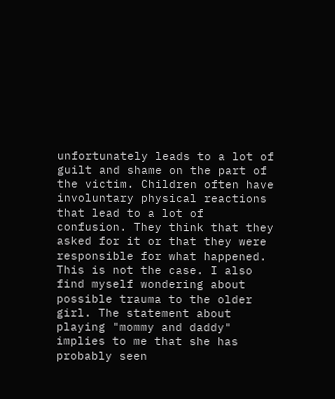unfortunately leads to a lot of guilt and shame on the part of the victim. Children often have involuntary physical reactions that lead to a lot of confusion. They think that they asked for it or that they were responsible for what happened. This is not the case. I also find myself wondering about possible trauma to the older girl. The statement about playing "mommy and daddy" implies to me that she has probably seen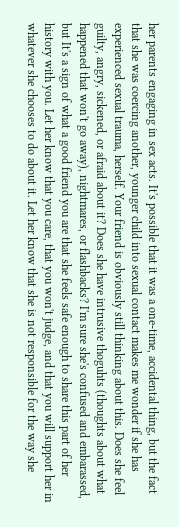her parents engaging in sex acts. It's possible that it was a one-time, accidental thing, but the fact that she was coercing another, younger child into sexual contact makes me wonder if she has experienced sexual trauma, herself. Your friend is obviously still thinking about this. Does she feel guilty, angry, sickened, or afraid about it? Does she have intrusive thoguhts (thoughts about what happened that won't go away), nightmares, or flashbacks? I'm sure she's confused and embarassed, but It's a sign of what a good friend you are that she feels safe enough to share this part of her history with you. Let her know that you care, that you won't judge, and that you will support her in whatever she chooses to do about it. Let her know that she is not responsible for the way she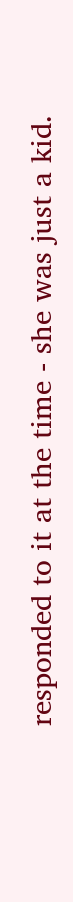responded to it at the time - she was just a kid.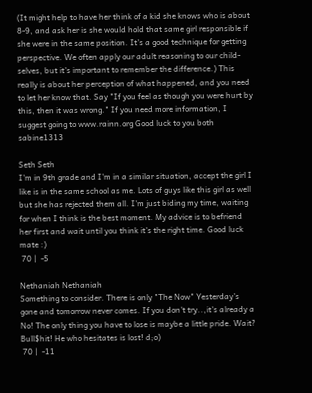(It might help to have her think of a kid she knows who is about 8-9, and ask her is she would hold that same girl responsible if she were in the same position. It's a good technique for getting perspective. We often apply our adult reasoning to our child-selves, but it's important to remember the difference.) This really is about her perception of what happened, and you need to let her know that. Say "If you feel as though you were hurt by this, then it was wrong." If you need more information, I suggest going to www.rainn.org Good luck to you both sabine1313

Seth Seth
I'm in 9th grade and I'm in a similar situation, accept the girl I like is in the same school as me. Lots of guys like this girl as well but she has rejected them all. I'm just biding my time, waiting for when I think is the best moment. My advice is to befriend her first and wait until you think it's the right time. Good luck mate :)
 70 |  -5

Nethaniah Nethaniah
Something to consider. There is only "The Now" Yesterday's gone and tomorrow never comes. If you don't try..,it's already a No! The only thing you have to lose is maybe a little pride. Wait? Bull$hit! He who hesitates is lost! d;o)
 70 |  -11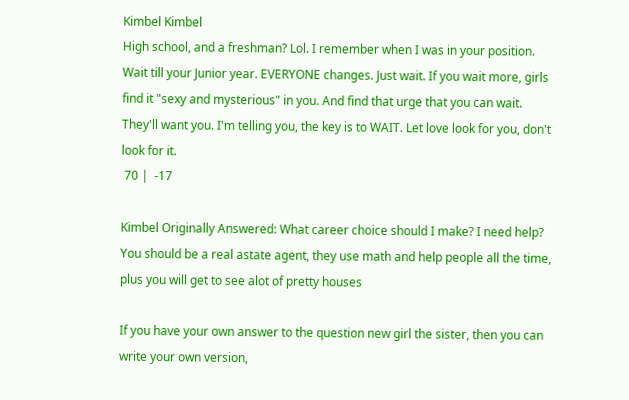Kimbel Kimbel
High school, and a freshman? Lol. I remember when I was in your position. Wait till your Junior year. EVERYONE changes. Just wait. If you wait more, girls find it "sexy and mysterious" in you. And find that urge that you can wait. They'll want you. I'm telling you, the key is to WAIT. Let love look for you, don't look for it.
 70 |  -17

Kimbel Originally Answered: What career choice should I make? I need help?
You should be a real astate agent, they use math and help people all the time, plus you will get to see alot of pretty houses

If you have your own answer to the question new girl the sister, then you can write your own version,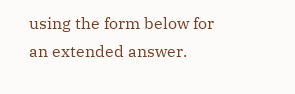using the form below for an extended answer.